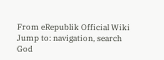From eRepublik Official Wiki
Jump to: navigation, search
God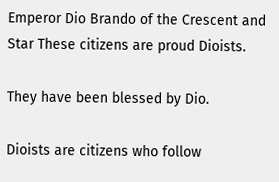Emperor Dio Brando of the Crescent and Star These citizens are proud Dioists.

They have been blessed by Dio.

Dioists are citizens who follow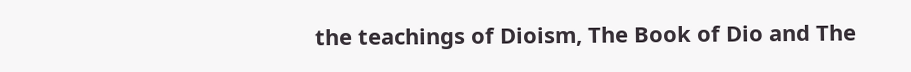the teachings of Dioism, The Book of Dio and The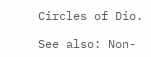Circles of Dio.

See also: Non-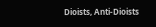Dioists, Anti-Dioists